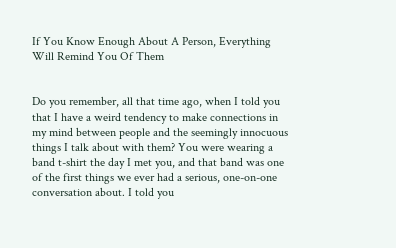If You Know Enough About A Person, Everything Will Remind You Of Them


Do you remember, all that time ago, when I told you that I have a weird tendency to make connections in my mind between people and the seemingly innocuous things I talk about with them? You were wearing a band t-shirt the day I met you, and that band was one of the first things we ever had a serious, one-on-one conversation about. I told you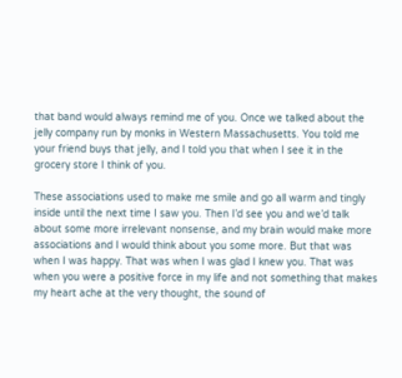that band would always remind me of you. Once we talked about the jelly company run by monks in Western Massachusetts. You told me your friend buys that jelly, and I told you that when I see it in the grocery store I think of you.

These associations used to make me smile and go all warm and tingly inside until the next time I saw you. Then I’d see you and we’d talk about some more irrelevant nonsense, and my brain would make more associations and I would think about you some more. But that was when I was happy. That was when I was glad I knew you. That was when you were a positive force in my life and not something that makes my heart ache at the very thought, the sound of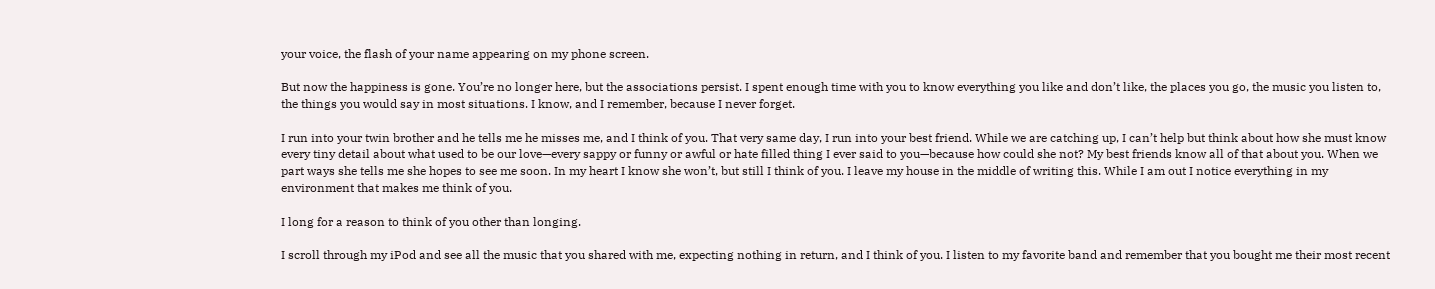your voice, the flash of your name appearing on my phone screen.

But now the happiness is gone. You’re no longer here, but the associations persist. I spent enough time with you to know everything you like and don’t like, the places you go, the music you listen to, the things you would say in most situations. I know, and I remember, because I never forget.

I run into your twin brother and he tells me he misses me, and I think of you. That very same day, I run into your best friend. While we are catching up, I can’t help but think about how she must know every tiny detail about what used to be our love—every sappy or funny or awful or hate filled thing I ever said to you—because how could she not? My best friends know all of that about you. When we part ways she tells me she hopes to see me soon. In my heart I know she won’t, but still I think of you. I leave my house in the middle of writing this. While I am out I notice everything in my environment that makes me think of you.

I long for a reason to think of you other than longing.

I scroll through my iPod and see all the music that you shared with me, expecting nothing in return, and I think of you. I listen to my favorite band and remember that you bought me their most recent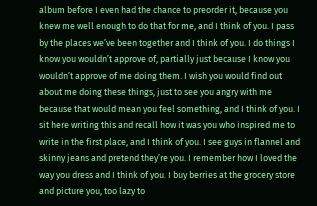album before I even had the chance to preorder it, because you knew me well enough to do that for me, and I think of you. I pass by the places we’ve been together and I think of you. I do things I know you wouldn’t approve of, partially just because I know you wouldn’t approve of me doing them. I wish you would find out about me doing these things, just to see you angry with me because that would mean you feel something, and I think of you. I sit here writing this and recall how it was you who inspired me to write in the first place, and I think of you. I see guys in flannel and skinny jeans and pretend they’re you. I remember how I loved the way you dress and I think of you. I buy berries at the grocery store and picture you, too lazy to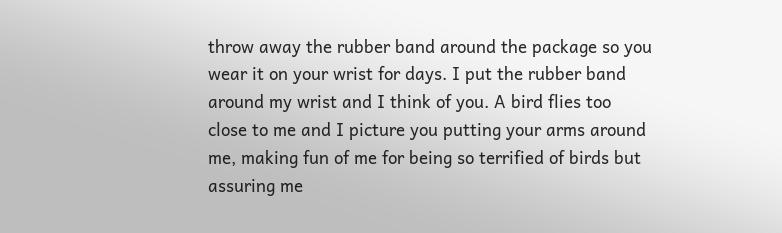throw away the rubber band around the package so you wear it on your wrist for days. I put the rubber band around my wrist and I think of you. A bird flies too close to me and I picture you putting your arms around me, making fun of me for being so terrified of birds but assuring me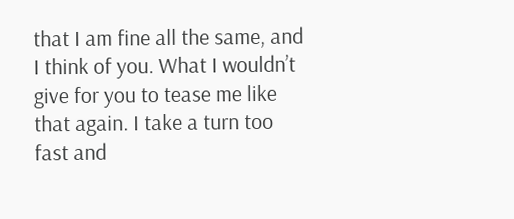that I am fine all the same, and I think of you. What I wouldn’t give for you to tease me like that again. I take a turn too fast and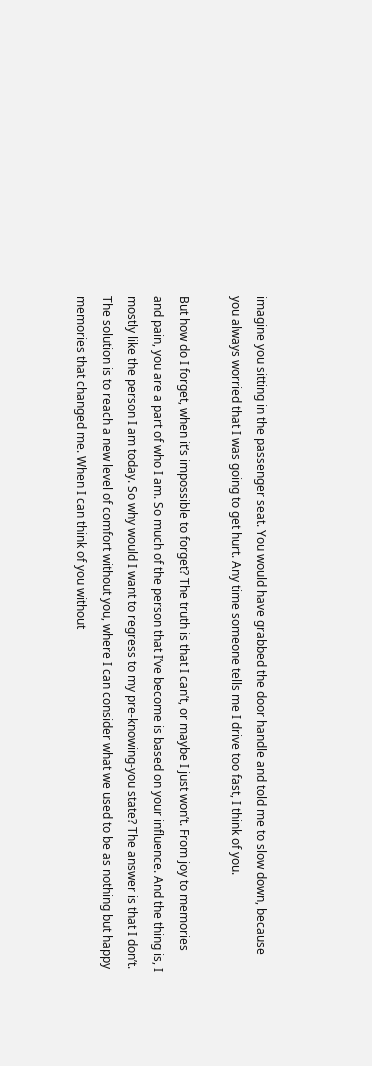imagine you sitting in the passenger seat. You would have grabbed the door handle and told me to slow down, because you always worried that I was going to get hurt. Any time someone tells me I drive too fast, I think of you.

But how do I forget, when it’s impossible to forget? The truth is that I can’t, or maybe I just won’t. From joy to memories and pain, you are a part of who I am. So much of the person that I’ve become is based on your influence. And the thing is, I mostly like the person I am today. So why would I want to regress to my pre-knowing-you state? The answer is that I don’t. The solution is to reach a new level of comfort without you, where I can consider what we used to be as nothing but happy memories that changed me. When I can think of you without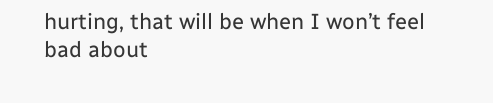hurting, that will be when I won’t feel bad about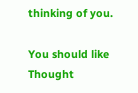thinking of you.

You should like Thought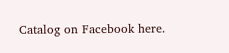Catalog on Facebook here.